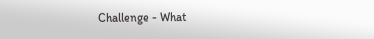Challenge - What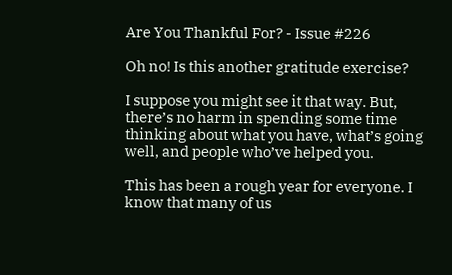Are You Thankful For? - Issue #226

Oh no! Is this another gratitude exercise?

I suppose you might see it that way. But, there’s no harm in spending some time thinking about what you have, what’s going well, and people who’ve helped you.

This has been a rough year for everyone. I know that many of us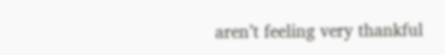aren’t feeling very thankful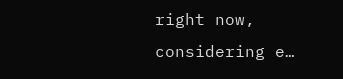right now, considering e…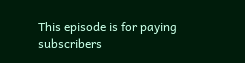This episode is for paying subscribers